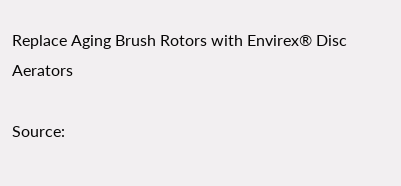Replace Aging Brush Rotors with Envirex® Disc Aerators

Source: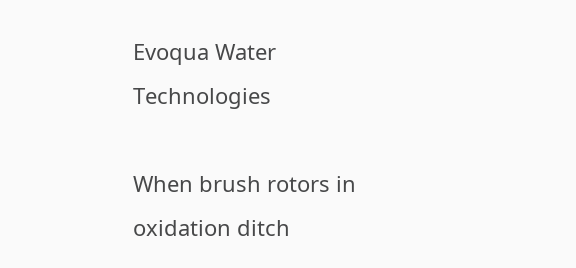Evoqua Water Technologies

When brush rotors in oxidation ditch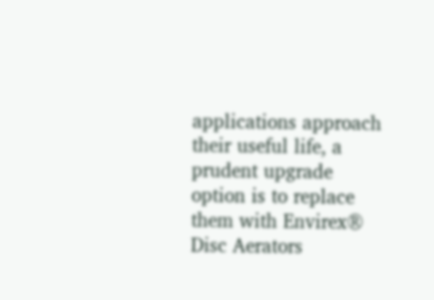applications approach their useful life, a prudent upgrade option is to replace them with Envirex® Disc Aerators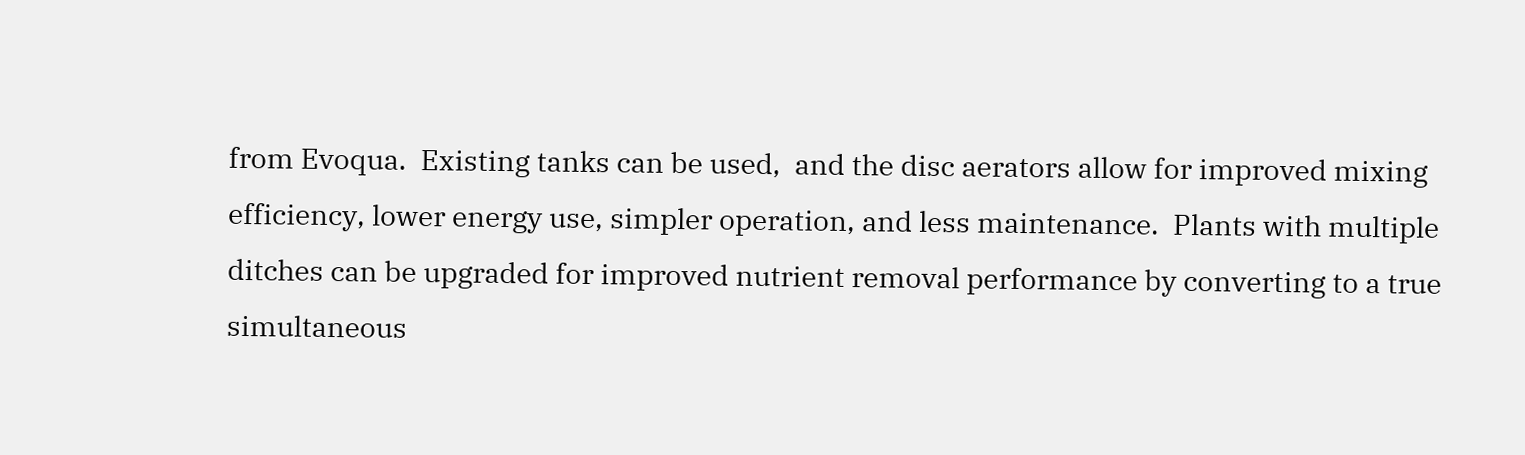from Evoqua.  Existing tanks can be used,  and the disc aerators allow for improved mixing efficiency, lower energy use, simpler operation, and less maintenance.  Plants with multiple ditches can be upgraded for improved nutrient removal performance by converting to a true simultaneous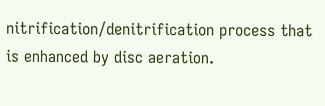nitrification/denitrification process that is enhanced by disc aeration.